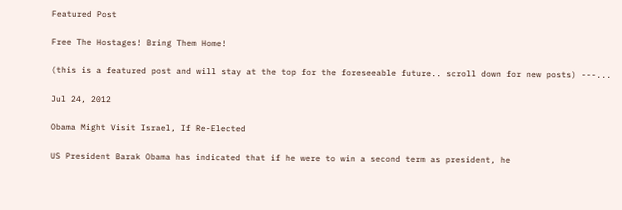Featured Post

Free The Hostages! Bring Them Home!

(this is a featured post and will stay at the top for the foreseeable future.. scroll down for new posts) ---...

Jul 24, 2012

Obama Might Visit Israel, If Re-Elected

US President Barak Obama has indicated that if he were to win a second term as president, he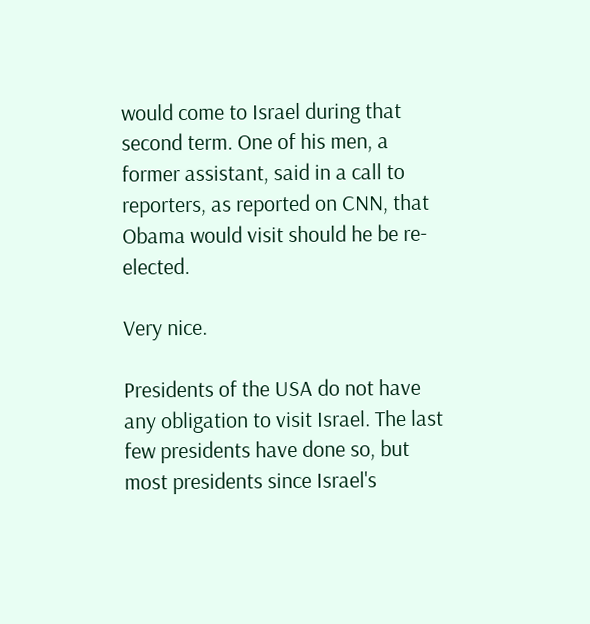would come to Israel during that second term. One of his men, a former assistant, said in a call to reporters, as reported on CNN, that Obama would visit should he be re-elected.

Very nice.

Presidents of the USA do not have any obligation to visit Israel. The last few presidents have done so, but most presidents since Israel's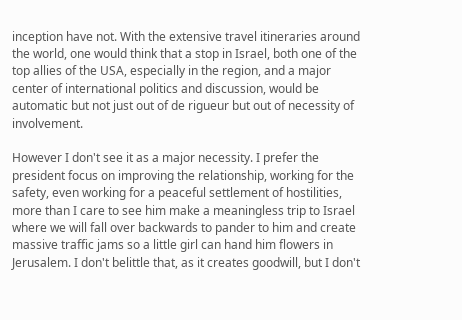inception have not. With the extensive travel itineraries around the world, one would think that a stop in Israel, both one of the top allies of the USA, especially in the region, and a major center of international politics and discussion, would be automatic but not just out of de rigueur but out of necessity of involvement.

However I don't see it as a major necessity. I prefer the president focus on improving the relationship, working for the safety, even working for a peaceful settlement of hostilities, more than I care to see him make a meaningless trip to Israel where we will fall over backwards to pander to him and create massive traffic jams so a little girl can hand him flowers in Jerusalem. I don't belittle that, as it creates goodwill, but I don't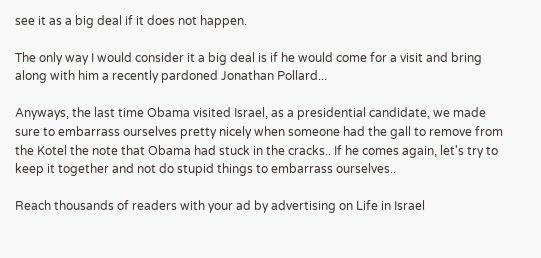see it as a big deal if it does not happen.

The only way I would consider it a big deal is if he would come for a visit and bring along with him a recently pardoned Jonathan Pollard...

Anyways, the last time Obama visited Israel, as a presidential candidate, we made sure to embarrass ourselves pretty nicely when someone had the gall to remove from the Kotel the note that Obama had stuck in the cracks.. If he comes again, let's try to keep it together and not do stupid things to embarrass ourselves..

Reach thousands of readers with your ad by advertising on Life in Israel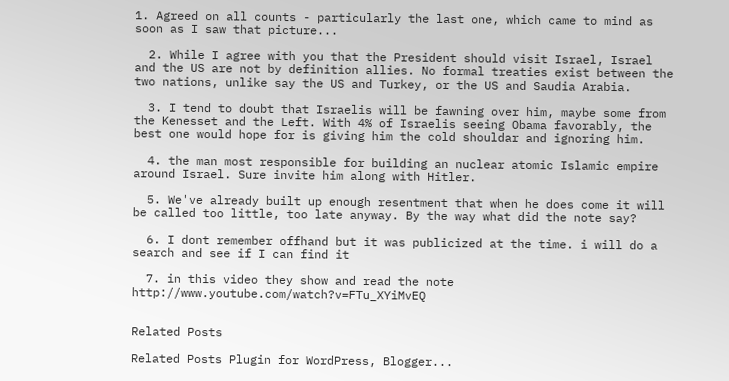1. Agreed on all counts - particularly the last one, which came to mind as soon as I saw that picture...

  2. While I agree with you that the President should visit Israel, Israel and the US are not by definition allies. No formal treaties exist between the two nations, unlike say the US and Turkey, or the US and Saudia Arabia.

  3. I tend to doubt that Israelis will be fawning over him, maybe some from the Kenesset and the Left. With 4% of Israelis seeing Obama favorably, the best one would hope for is giving him the cold shouldar and ignoring him.

  4. the man most responsible for building an nuclear atomic Islamic empire around Israel. Sure invite him along with Hitler.

  5. We've already built up enough resentment that when he does come it will be called too little, too late anyway. By the way what did the note say?

  6. I dont remember offhand but it was publicized at the time. i will do a search and see if I can find it

  7. in this video they show and read the note http://www.youtube.com/watch?v=FTu_XYiMvEQ


Related Posts

Related Posts Plugin for WordPress, Blogger...